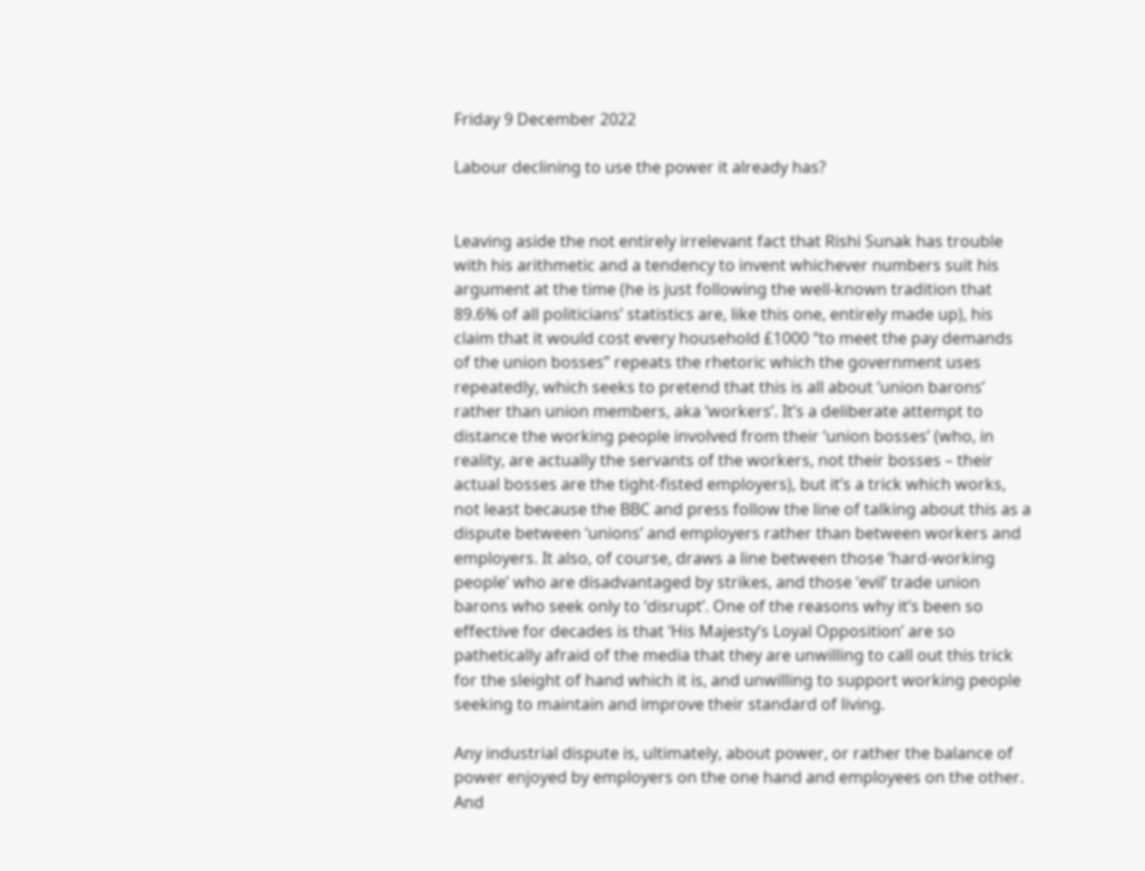Friday 9 December 2022

Labour declining to use the power it already has?


Leaving aside the not entirely irrelevant fact that Rishi Sunak has trouble with his arithmetic and a tendency to invent whichever numbers suit his argument at the time (he is just following the well-known tradition that 89.6% of all politicians’ statistics are, like this one, entirely made up), his claim that it would cost every household £1000 “to meet the pay demands of the union bosses” repeats the rhetoric which the government uses repeatedly, which seeks to pretend that this is all about ‘union barons’ rather than union members, aka ‘workers’. It’s a deliberate attempt to distance the working people involved from their ‘union bosses’ (who, in reality, are actually the servants of the workers, not their bosses – their actual bosses are the tight-fisted employers), but it’s a trick which works, not least because the BBC and press follow the line of talking about this as a dispute between ‘unions’ and employers rather than between workers and employers. It also, of course, draws a line between those ‘hard-working people’ who are disadvantaged by strikes, and those ‘evil’ trade union barons who seek only to ‘disrupt’. One of the reasons why it’s been so effective for decades is that ‘His Majesty’s Loyal Opposition’ are so pathetically afraid of the media that they are unwilling to call out this trick for the sleight of hand which it is, and unwilling to support working people seeking to maintain and improve their standard of living.

Any industrial dispute is, ultimately, about power, or rather the balance of power enjoyed by employers on the one hand and employees on the other. And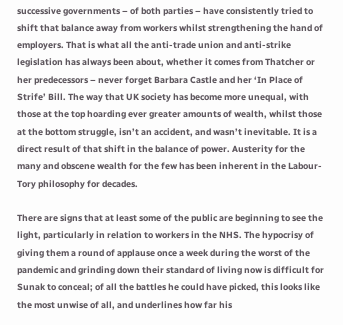successive governments – of both parties – have consistently tried to shift that balance away from workers whilst strengthening the hand of employers. That is what all the anti-trade union and anti-strike legislation has always been about, whether it comes from Thatcher or her predecessors – never forget Barbara Castle and her ‘In Place of Strife’ Bill. The way that UK society has become more unequal, with those at the top hoarding ever greater amounts of wealth, whilst those at the bottom struggle, isn’t an accident, and wasn’t inevitable. It is a direct result of that shift in the balance of power. Austerity for the many and obscene wealth for the few has been inherent in the Labour-Tory philosophy for decades.

There are signs that at least some of the public are beginning to see the light, particularly in relation to workers in the NHS. The hypocrisy of giving them a round of applause once a week during the worst of the pandemic and grinding down their standard of living now is difficult for Sunak to conceal; of all the battles he could have picked, this looks like the most unwise of all, and underlines how far his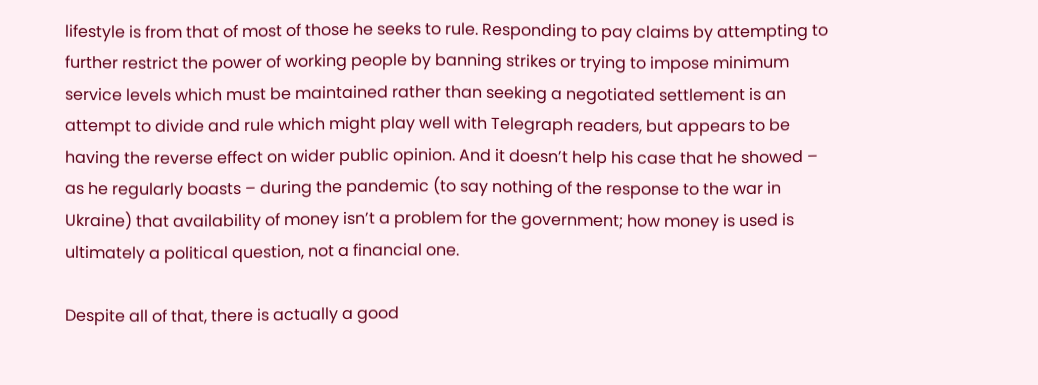lifestyle is from that of most of those he seeks to rule. Responding to pay claims by attempting to further restrict the power of working people by banning strikes or trying to impose minimum service levels which must be maintained rather than seeking a negotiated settlement is an attempt to divide and rule which might play well with Telegraph readers, but appears to be having the reverse effect on wider public opinion. And it doesn’t help his case that he showed – as he regularly boasts – during the pandemic (to say nothing of the response to the war in Ukraine) that availability of money isn’t a problem for the government; how money is used is ultimately a political question, not a financial one.

Despite all of that, there is actually a good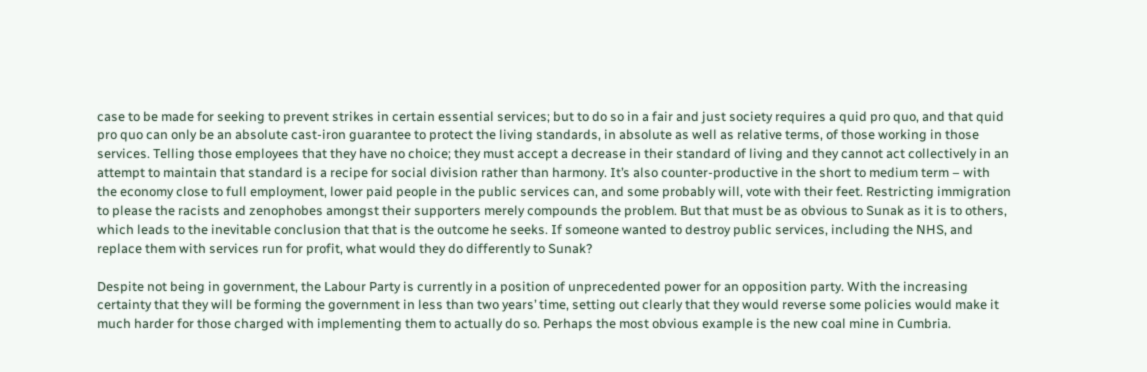case to be made for seeking to prevent strikes in certain essential services; but to do so in a fair and just society requires a quid pro quo, and that quid pro quo can only be an absolute cast-iron guarantee to protect the living standards, in absolute as well as relative terms, of those working in those services. Telling those employees that they have no choice; they must accept a decrease in their standard of living and they cannot act collectively in an attempt to maintain that standard is a recipe for social division rather than harmony. It’s also counter-productive in the short to medium term – with the economy close to full employment, lower paid people in the public services can, and some probably will, vote with their feet. Restricting immigration to please the racists and zenophobes amongst their supporters merely compounds the problem. But that must be as obvious to Sunak as it is to others, which leads to the inevitable conclusion that that is the outcome he seeks. If someone wanted to destroy public services, including the NHS, and replace them with services run for profit, what would they do differently to Sunak?

Despite not being in government, the Labour Party is currently in a position of unprecedented power for an opposition party. With the increasing certainty that they will be forming the government in less than two years’ time, setting out clearly that they would reverse some policies would make it much harder for those charged with implementing them to actually do so. Perhaps the most obvious example is the new coal mine in Cumbria.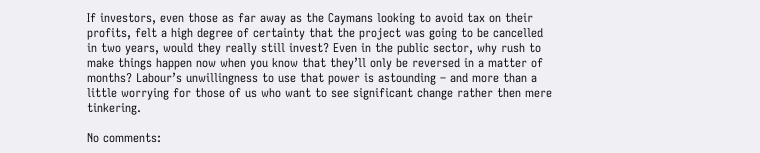If investors, even those as far away as the Caymans looking to avoid tax on their profits, felt a high degree of certainty that the project was going to be cancelled in two years, would they really still invest? Even in the public sector, why rush to make things happen now when you know that they’ll only be reversed in a matter of months? Labour’s unwillingness to use that power is astounding – and more than a little worrying for those of us who want to see significant change rather then mere tinkering.

No comments: